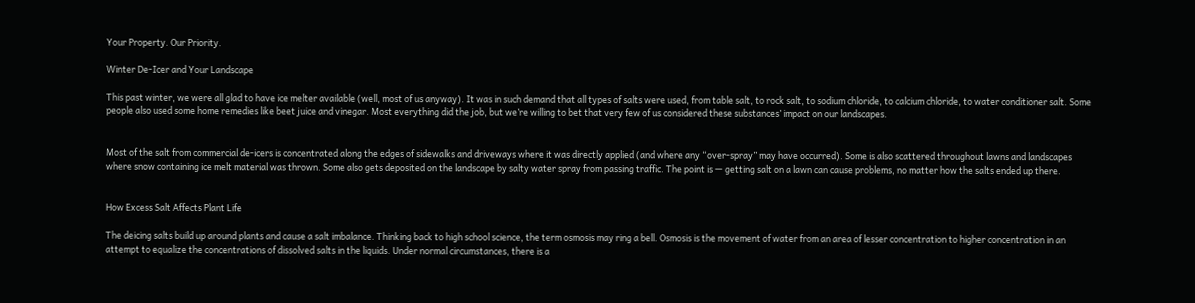Your Property. Our Priority.

Winter De-Icer and Your Landscape

This past winter, we were all glad to have ice melter available (well, most of us anyway). It was in such demand that all types of salts were used, from table salt, to rock salt, to sodium chloride, to calcium chloride, to water conditioner salt. Some people also used some home remedies like beet juice and vinegar. Most everything did the job, but we’re willing to bet that very few of us considered these substances’ impact on our landscapes.


Most of the salt from commercial de-icers is concentrated along the edges of sidewalks and driveways where it was directly applied (and where any “over-spray” may have occurred). Some is also scattered throughout lawns and landscapes where snow containing ice melt material was thrown. Some also gets deposited on the landscape by salty water spray from passing traffic. The point is — getting salt on a lawn can cause problems, no matter how the salts ended up there.


How Excess Salt Affects Plant Life

The deicing salts build up around plants and cause a salt imbalance. Thinking back to high school science, the term osmosis may ring a bell. Osmosis is the movement of water from an area of lesser concentration to higher concentration in an attempt to equalize the concentrations of dissolved salts in the liquids. Under normal circumstances, there is a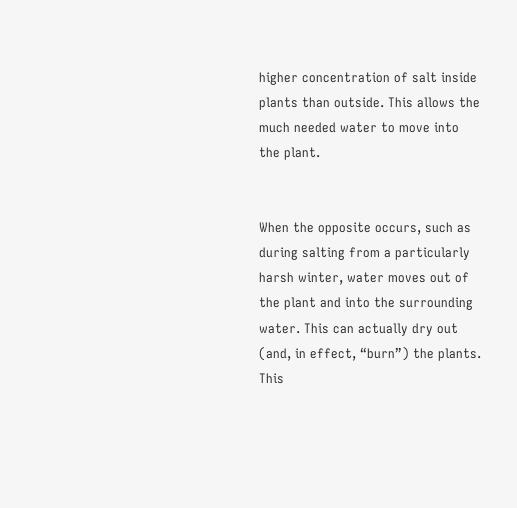higher concentration of salt inside plants than outside. This allows the much needed water to move into the plant.


When the opposite occurs, such as during salting from a particularly harsh winter, water moves out of the plant and into the surrounding water. This can actually dry out (and, in effect, “burn”) the plants. This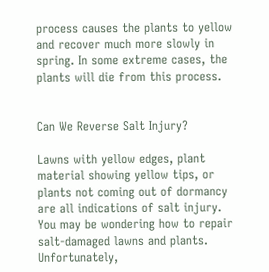process causes the plants to yellow and recover much more slowly in spring. In some extreme cases, the plants will die from this process.


Can We Reverse Salt Injury?

Lawns with yellow edges, plant material showing yellow tips, or plants not coming out of dormancy are all indications of salt injury. You may be wondering how to repair salt-damaged lawns and plants. Unfortunately,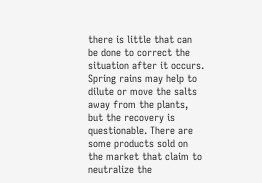there is little that can be done to correct the situation after it occurs. Spring rains may help to dilute or move the salts away from the plants, but the recovery is questionable. There are some products sold on the market that claim to neutralize the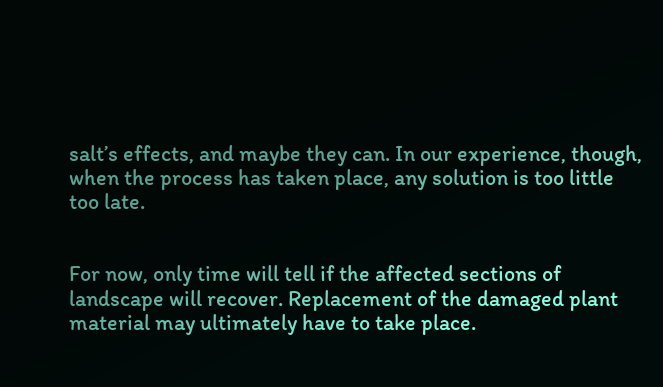salt’s effects, and maybe they can. In our experience, though, when the process has taken place, any solution is too little too late.


For now, only time will tell if the affected sections of landscape will recover. Replacement of the damaged plant material may ultimately have to take place.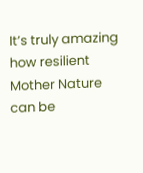It’s truly amazing how resilient Mother Nature can be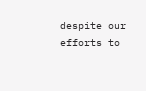despite our efforts to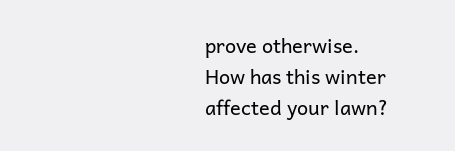prove otherwise. How has this winter affected your lawn?